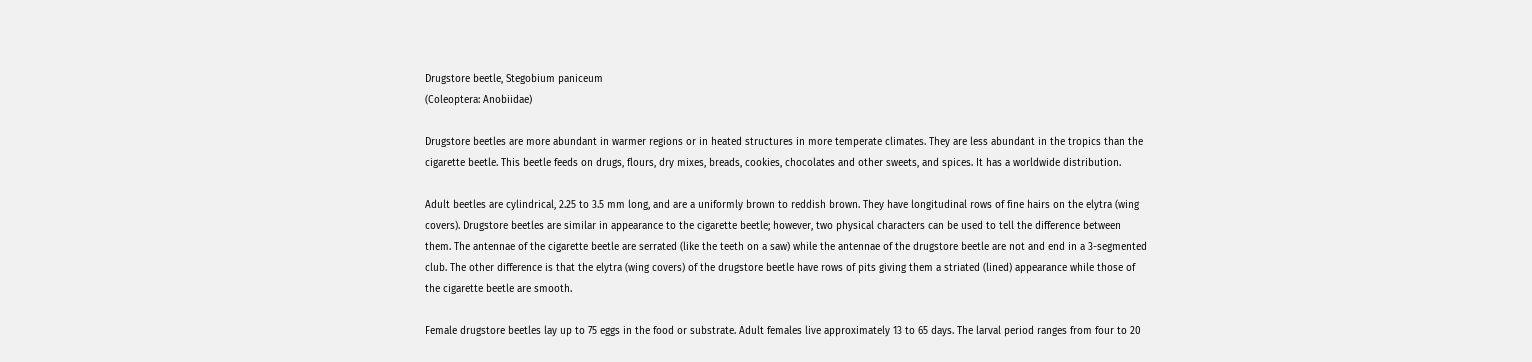Drugstore beetle, Stegobium paniceum
(Coleoptera: Anobiidae)

Drugstore beetles are more abundant in warmer regions or in heated structures in more temperate climates. They are less abundant in the tropics than the cigarette beetle. This beetle feeds on drugs, flours, dry mixes, breads, cookies, chocolates and other sweets, and spices. It has a worldwide distribution.

Adult beetles are cylindrical, 2.25 to 3.5 mm long, and are a uniformly brown to reddish brown. They have longitudinal rows of fine hairs on the elytra (wing covers). Drugstore beetles are similar in appearance to the cigarette beetle; however, two physical characters can be used to tell the difference between them. The antennae of the cigarette beetle are serrated (like the teeth on a saw) while the antennae of the drugstore beetle are not and end in a 3-segmented club. The other difference is that the elytra (wing covers) of the drugstore beetle have rows of pits giving them a striated (lined) appearance while those of the cigarette beetle are smooth.

Female drugstore beetles lay up to 75 eggs in the food or substrate. Adult females live approximately 13 to 65 days. The larval period ranges from four to 20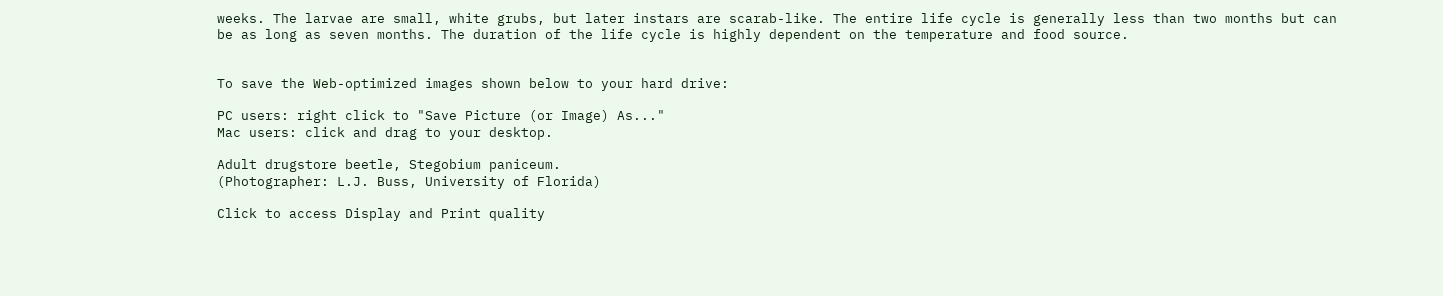weeks. The larvae are small, white grubs, but later instars are scarab-like. The entire life cycle is generally less than two months but can be as long as seven months. The duration of the life cycle is highly dependent on the temperature and food source.


To save the Web-optimized images shown below to your hard drive:

PC users: right click to "Save Picture (or Image) As..."
Mac users: click and drag to your desktop.

Adult drugstore beetle, Stegobium paniceum.
(Photographer: L.J. Buss, University of Florida)

Click to access Display and Print quality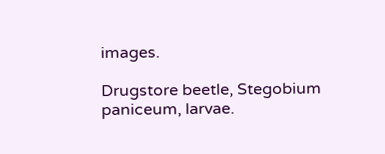images.

Drugstore beetle, Stegobium paniceum, larvae.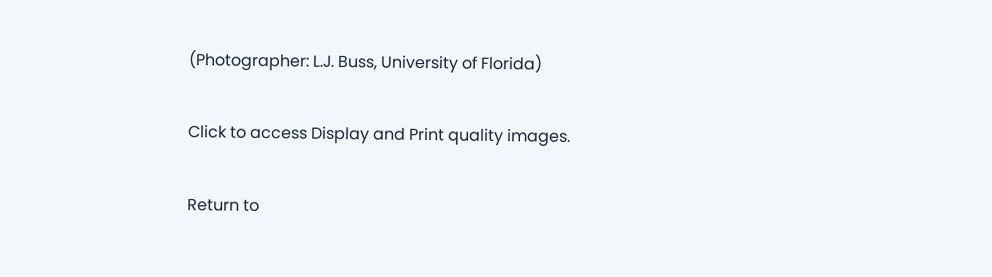(Photographer: L.J. Buss, University of Florida)

Click to access Display and Print quality images.

Return to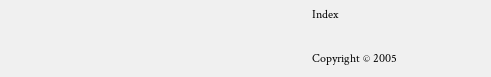Index

Copyright © 2005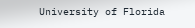University of Florida